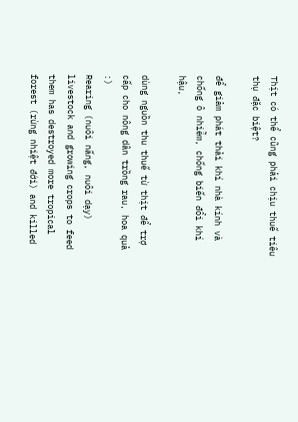Thịt có thể cũng phải chịu thuế tiêu thụ đặc biệt?

để giảm phát thải khí nhà kính và chống ô nhiễm, chống biến đổi khí hậu,

dùng nguồn thu thuế từ thịt để trợ cấp cho nông dân trồng rau, hoa quả :)
Rearing (nuôi nấng, nuôi dạy) livestock and growing crops to feed them has destroyed more tropical forest (rừng nhiệt đới) and killed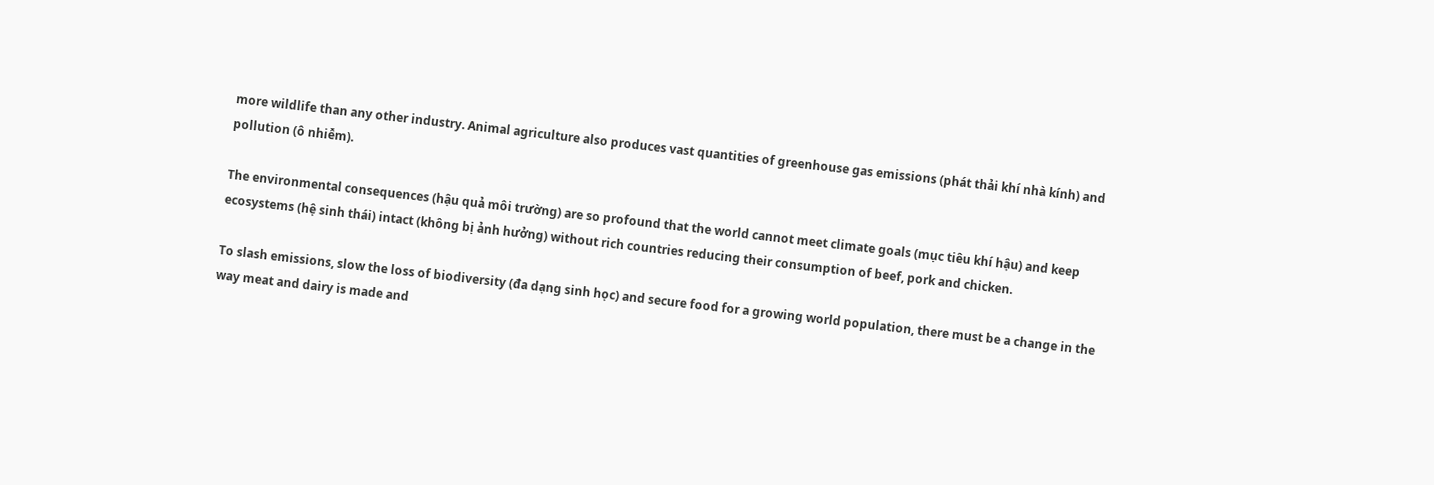more wildlife than any other industry. Animal agriculture also produces vast quantities of greenhouse gas emissions (phát thải khí nhà kính) and pollution (ô nhiễm).

The environmental consequences (hậu quả môi trường) are so profound that the world cannot meet climate goals (mục tiêu khí hậu) and keep ecosystems (hệ sinh thái) intact (không bị ảnh hưởng) without rich countries reducing their consumption of beef, pork and chicken.

To slash emissions, slow the loss of biodiversity (đa dạng sinh học) and secure food for a growing world population, there must be a change in the way meat and dairy is made and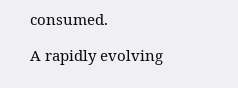consumed.

A rapidly evolving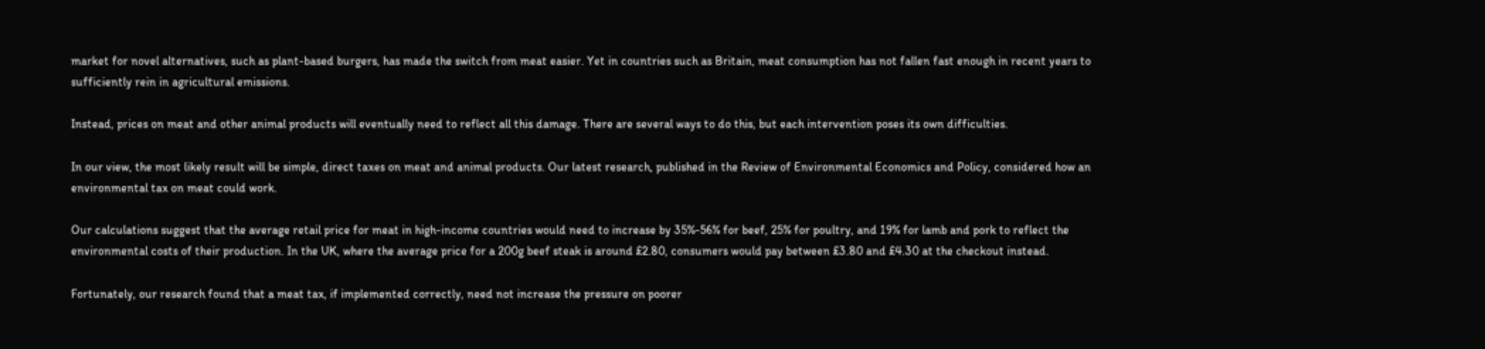market for novel alternatives, such as plant-based burgers, has made the switch from meat easier. Yet in countries such as Britain, meat consumption has not fallen fast enough in recent years to sufficiently rein in agricultural emissions.

Instead, prices on meat and other animal products will eventually need to reflect all this damage. There are several ways to do this, but each intervention poses its own difficulties.

In our view, the most likely result will be simple, direct taxes on meat and animal products. Our latest research, published in the Review of Environmental Economics and Policy, considered how an environmental tax on meat could work.

Our calculations suggest that the average retail price for meat in high-income countries would need to increase by 35%-56% for beef, 25% for poultry, and 19% for lamb and pork to reflect the environmental costs of their production. In the UK, where the average price for a 200g beef steak is around £2.80, consumers would pay between £3.80 and £4.30 at the checkout instead.

Fortunately, our research found that a meat tax, if implemented correctly, need not increase the pressure on poorer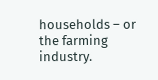households – or the farming industry.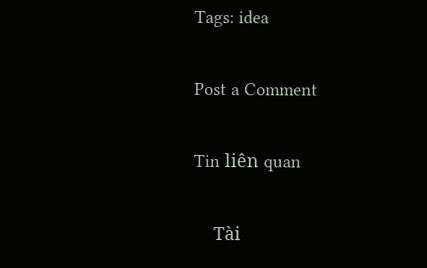Tags: idea

Post a Comment

Tin liên quan

    Tài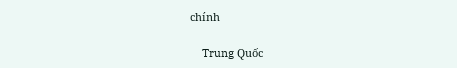chính

    Trung Quốc